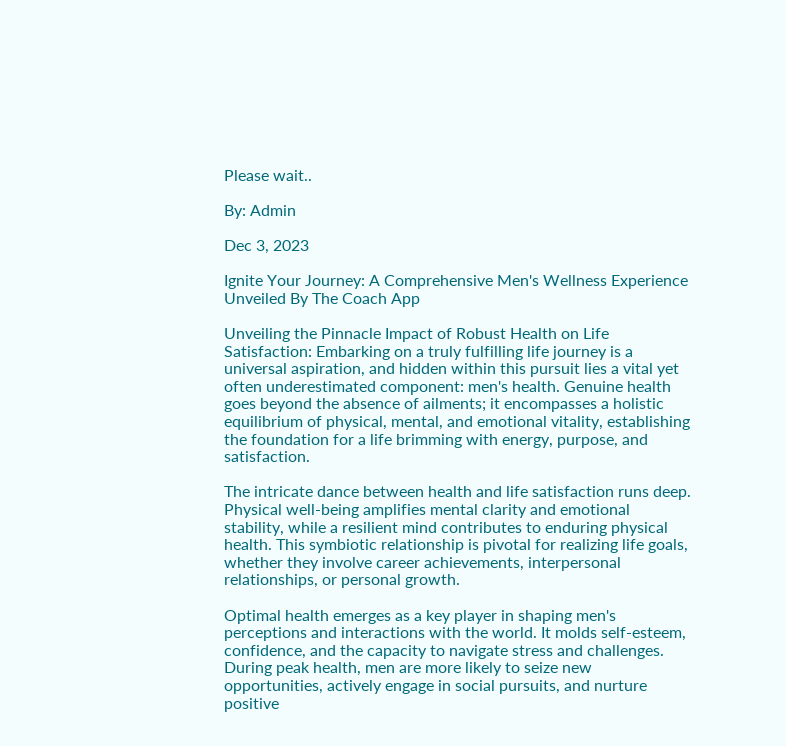Please wait..

By: Admin

Dec 3, 2023

Ignite Your Journey: A Comprehensive Men's Wellness Experience Unveiled By The Coach App

Unveiling the Pinnacle Impact of Robust Health on Life Satisfaction: Embarking on a truly fulfilling life journey is a universal aspiration, and hidden within this pursuit lies a vital yet often underestimated component: men's health. Genuine health goes beyond the absence of ailments; it encompasses a holistic equilibrium of physical, mental, and emotional vitality, establishing the foundation for a life brimming with energy, purpose, and satisfaction.

The intricate dance between health and life satisfaction runs deep. Physical well-being amplifies mental clarity and emotional stability, while a resilient mind contributes to enduring physical health. This symbiotic relationship is pivotal for realizing life goals, whether they involve career achievements, interpersonal relationships, or personal growth.

Optimal health emerges as a key player in shaping men's perceptions and interactions with the world. It molds self-esteem, confidence, and the capacity to navigate stress and challenges. During peak health, men are more likely to seize new opportunities, actively engage in social pursuits, and nurture positive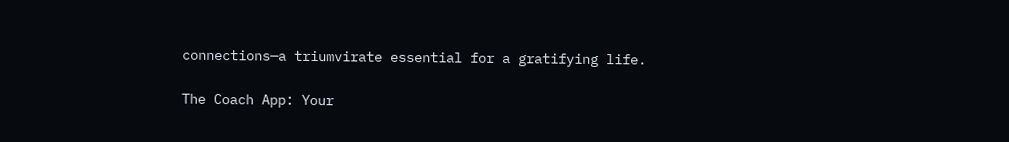connections—a triumvirate essential for a gratifying life.

The Coach App: Your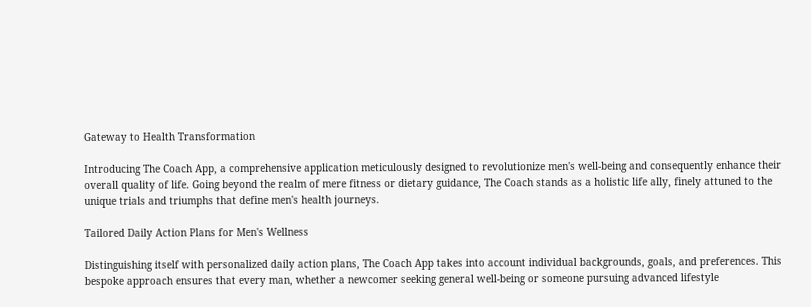Gateway to Health Transformation

Introducing The Coach App, a comprehensive application meticulously designed to revolutionize men's well-being and consequently enhance their overall quality of life. Going beyond the realm of mere fitness or dietary guidance, The Coach stands as a holistic life ally, finely attuned to the unique trials and triumphs that define men's health journeys.

Tailored Daily Action Plans for Men's Wellness

Distinguishing itself with personalized daily action plans, The Coach App takes into account individual backgrounds, goals, and preferences. This bespoke approach ensures that every man, whether a newcomer seeking general well-being or someone pursuing advanced lifestyle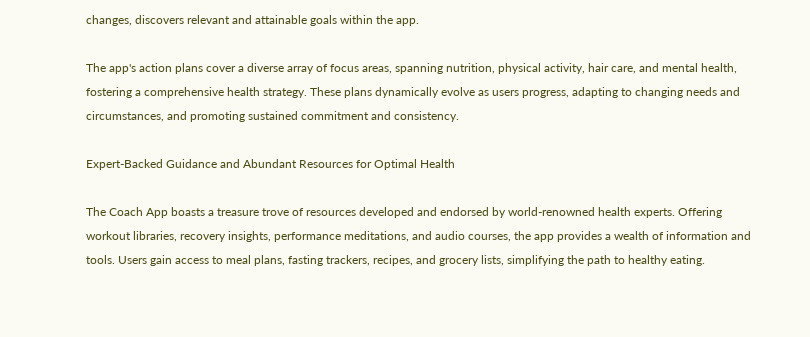changes, discovers relevant and attainable goals within the app.

The app's action plans cover a diverse array of focus areas, spanning nutrition, physical activity, hair care, and mental health, fostering a comprehensive health strategy. These plans dynamically evolve as users progress, adapting to changing needs and circumstances, and promoting sustained commitment and consistency.

Expert-Backed Guidance and Abundant Resources for Optimal Health

The Coach App boasts a treasure trove of resources developed and endorsed by world-renowned health experts. Offering workout libraries, recovery insights, performance meditations, and audio courses, the app provides a wealth of information and tools. Users gain access to meal plans, fasting trackers, recipes, and grocery lists, simplifying the path to healthy eating.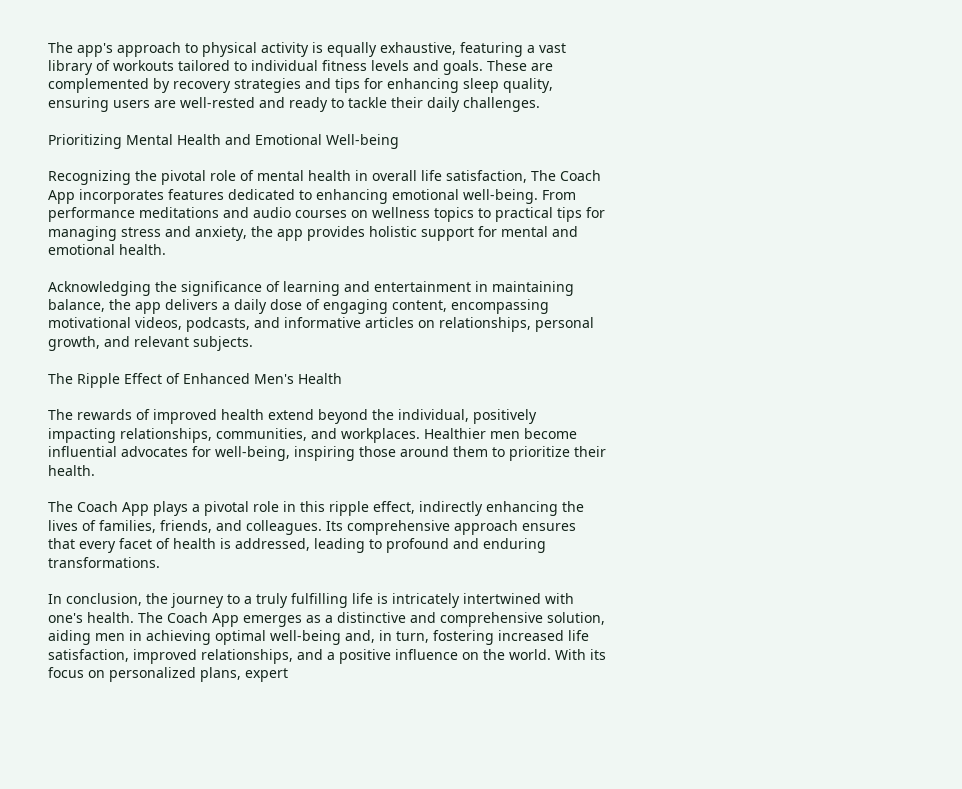The app's approach to physical activity is equally exhaustive, featuring a vast library of workouts tailored to individual fitness levels and goals. These are complemented by recovery strategies and tips for enhancing sleep quality, ensuring users are well-rested and ready to tackle their daily challenges.

Prioritizing Mental Health and Emotional Well-being

Recognizing the pivotal role of mental health in overall life satisfaction, The Coach App incorporates features dedicated to enhancing emotional well-being. From performance meditations and audio courses on wellness topics to practical tips for managing stress and anxiety, the app provides holistic support for mental and emotional health.

Acknowledging the significance of learning and entertainment in maintaining balance, the app delivers a daily dose of engaging content, encompassing motivational videos, podcasts, and informative articles on relationships, personal growth, and relevant subjects.

The Ripple Effect of Enhanced Men's Health

The rewards of improved health extend beyond the individual, positively impacting relationships, communities, and workplaces. Healthier men become influential advocates for well-being, inspiring those around them to prioritize their health.

The Coach App plays a pivotal role in this ripple effect, indirectly enhancing the lives of families, friends, and colleagues. Its comprehensive approach ensures that every facet of health is addressed, leading to profound and enduring transformations.

In conclusion, the journey to a truly fulfilling life is intricately intertwined with one's health. The Coach App emerges as a distinctive and comprehensive solution, aiding men in achieving optimal well-being and, in turn, fostering increased life satisfaction, improved relationships, and a positive influence on the world. With its focus on personalized plans, expert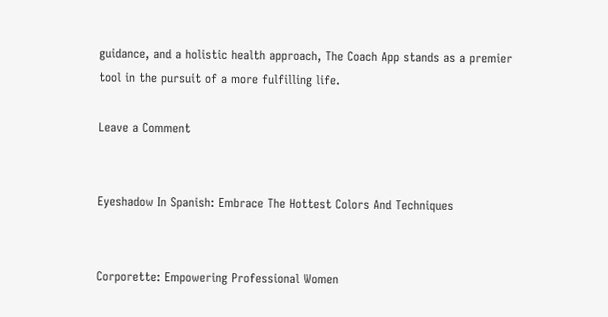guidance, and a holistic health approach, The Coach App stands as a premier tool in the pursuit of a more fulfilling life.

Leave a Comment


Eyeshadow In Spanish: Embrace The Hottest Colors And Techniques


Corporette: Empowering Professional Women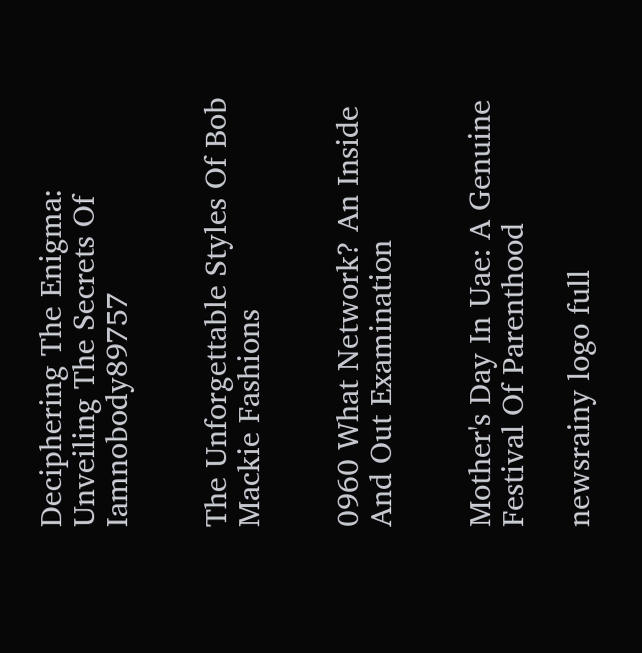Deciphering The Enigma: Unveiling The Secrets Of Iamnobody89757


The Unforgettable Styles Of Bob Mackie Fashions


0960 What Network? An Inside And Out Examination


Mother's Day In Uae: A Genuine Festival Of Parenthood

newsrainy logo full